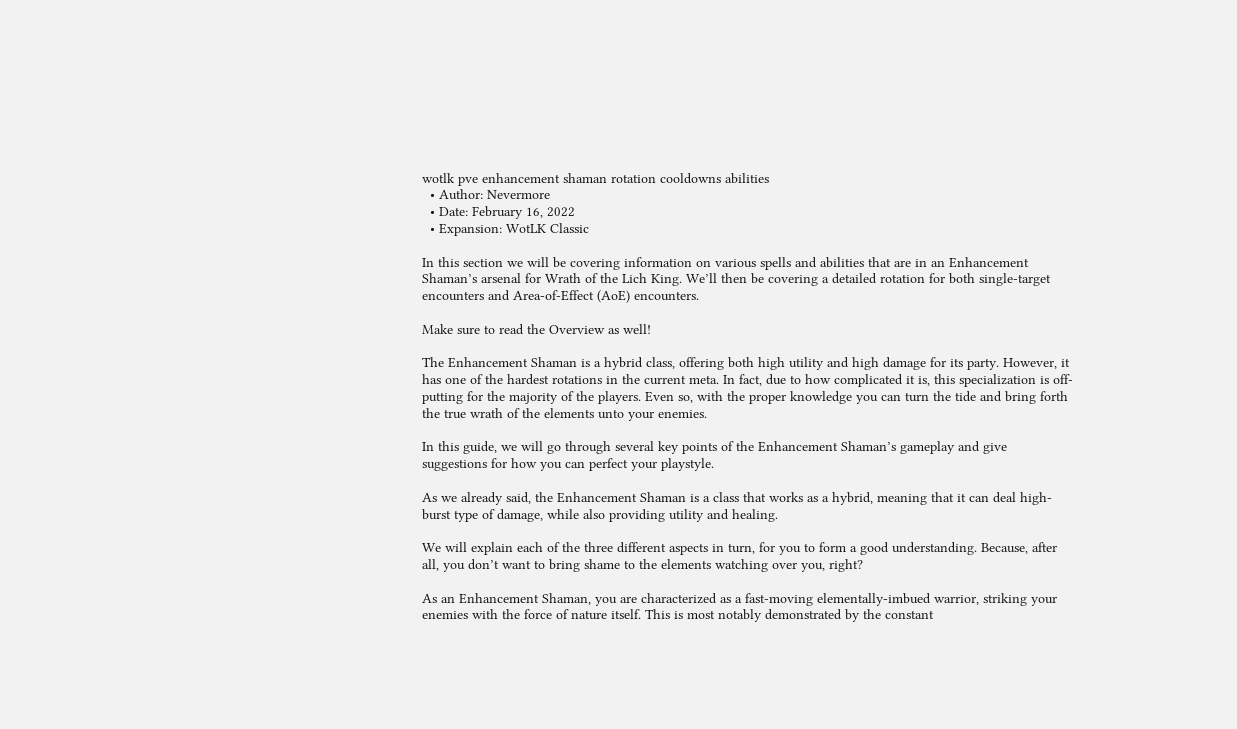wotlk pve enhancement shaman rotation cooldowns abilities
  • Author: Nevermore
  • Date: February 16, 2022
  • Expansion: WotLK Classic

In this section we will be covering information on various spells and abilities that are in an Enhancement Shaman’s arsenal for Wrath of the Lich King. We’ll then be covering a detailed rotation for both single-target encounters and Area-of-Effect (AoE) encounters.

Make sure to read the Overview as well!

The Enhancement Shaman is a hybrid class, offering both high utility and high damage for its party. However, it has one of the hardest rotations in the current meta. In fact, due to how complicated it is, this specialization is off-putting for the majority of the players. Even so, with the proper knowledge you can turn the tide and bring forth the true wrath of the elements unto your enemies.

In this guide, we will go through several key points of the Enhancement Shaman’s gameplay and give suggestions for how you can perfect your playstyle.

As we already said, the Enhancement Shaman is a class that works as a hybrid, meaning that it can deal high-burst type of damage, while also providing utility and healing.

We will explain each of the three different aspects in turn, for you to form a good understanding. Because, after all, you don’t want to bring shame to the elements watching over you, right?

As an Enhancement Shaman, you are characterized as a fast-moving elementally-imbued warrior, striking your enemies with the force of nature itself. This is most notably demonstrated by the constant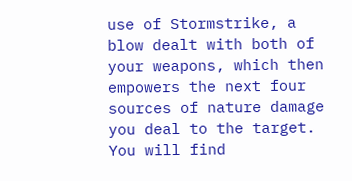use of Stormstrike, a blow dealt with both of your weapons, which then empowers the next four sources of nature damage you deal to the target. You will find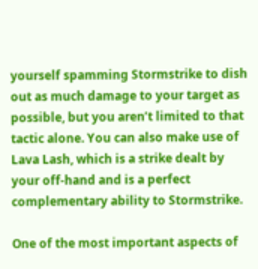yourself spamming Stormstrike to dish out as much damage to your target as possible, but you aren’t limited to that tactic alone. You can also make use of Lava Lash, which is a strike dealt by your off-hand and is a perfect complementary ability to Stormstrike.

One of the most important aspects of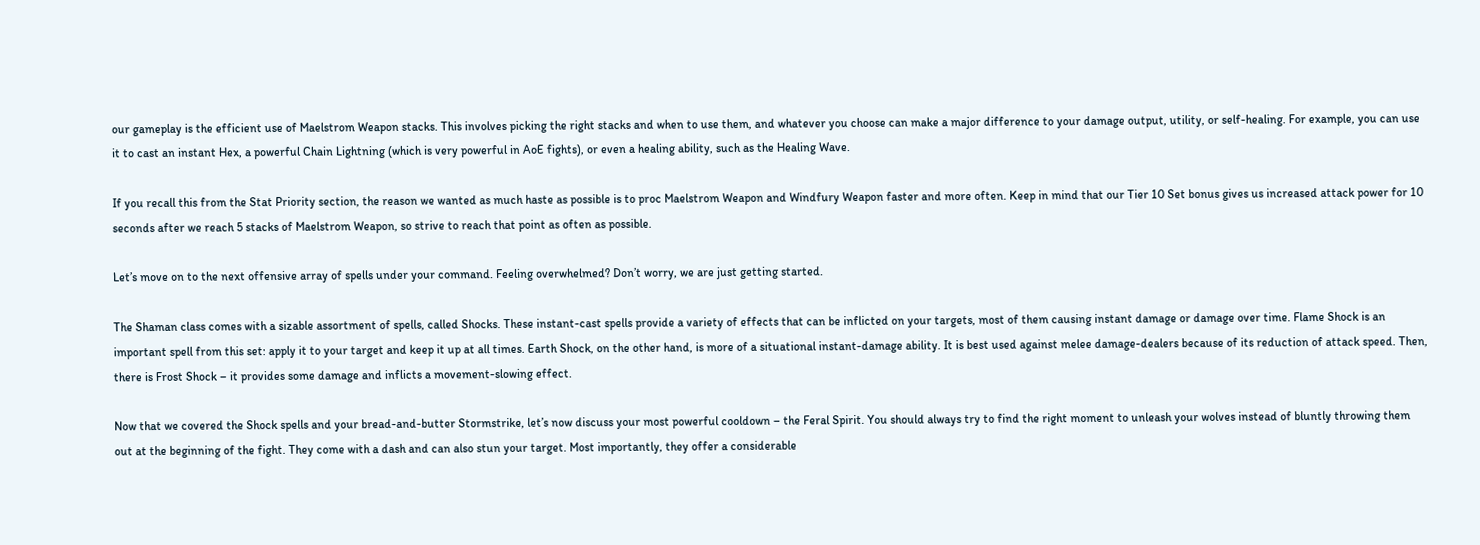our gameplay is the efficient use of Maelstrom Weapon stacks. This involves picking the right stacks and when to use them, and whatever you choose can make a major difference to your damage output, utility, or self-healing. For example, you can use it to cast an instant Hex, a powerful Chain Lightning (which is very powerful in AoE fights), or even a healing ability, such as the Healing Wave.

If you recall this from the Stat Priority section, the reason we wanted as much haste as possible is to proc Maelstrom Weapon and Windfury Weapon faster and more often. Keep in mind that our Tier 10 Set bonus gives us increased attack power for 10 seconds after we reach 5 stacks of Maelstrom Weapon, so strive to reach that point as often as possible.

Let’s move on to the next offensive array of spells under your command. Feeling overwhelmed? Don’t worry, we are just getting started.

The Shaman class comes with a sizable assortment of spells, called Shocks. These instant-cast spells provide a variety of effects that can be inflicted on your targets, most of them causing instant damage or damage over time. Flame Shock is an important spell from this set: apply it to your target and keep it up at all times. Earth Shock, on the other hand, is more of a situational instant-damage ability. It is best used against melee damage-dealers because of its reduction of attack speed. Then, there is Frost Shock – it provides some damage and inflicts a movement-slowing effect.

Now that we covered the Shock spells and your bread-and-butter Stormstrike, let’s now discuss your most powerful cooldown – the Feral Spirit. You should always try to find the right moment to unleash your wolves instead of bluntly throwing them out at the beginning of the fight. They come with a dash and can also stun your target. Most importantly, they offer a considerable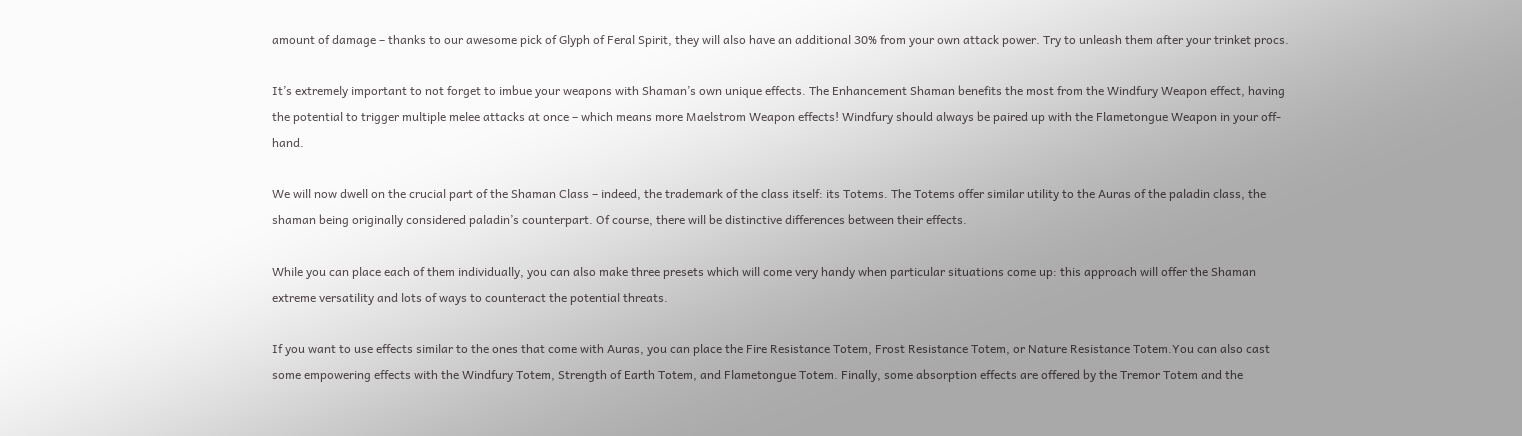amount of damage – thanks to our awesome pick of Glyph of Feral Spirit, they will also have an additional 30% from your own attack power. Try to unleash them after your trinket procs.

It’s extremely important to not forget to imbue your weapons with Shaman’s own unique effects. The Enhancement Shaman benefits the most from the Windfury Weapon effect, having the potential to trigger multiple melee attacks at once – which means more Maelstrom Weapon effects! Windfury should always be paired up with the Flametongue Weapon in your off-hand.

We will now dwell on the crucial part of the Shaman Class – indeed, the trademark of the class itself: its Totems. The Totems offer similar utility to the Auras of the paladin class, the shaman being originally considered paladin’s counterpart. Of course, there will be distinctive differences between their effects.

While you can place each of them individually, you can also make three presets which will come very handy when particular situations come up: this approach will offer the Shaman extreme versatility and lots of ways to counteract the potential threats.

If you want to use effects similar to the ones that come with Auras, you can place the Fire Resistance Totem, Frost Resistance Totem, or Nature Resistance Totem.You can also cast some empowering effects with the Windfury Totem, Strength of Earth Totem, and Flametongue Totem. Finally, some absorption effects are offered by the Tremor Totem and the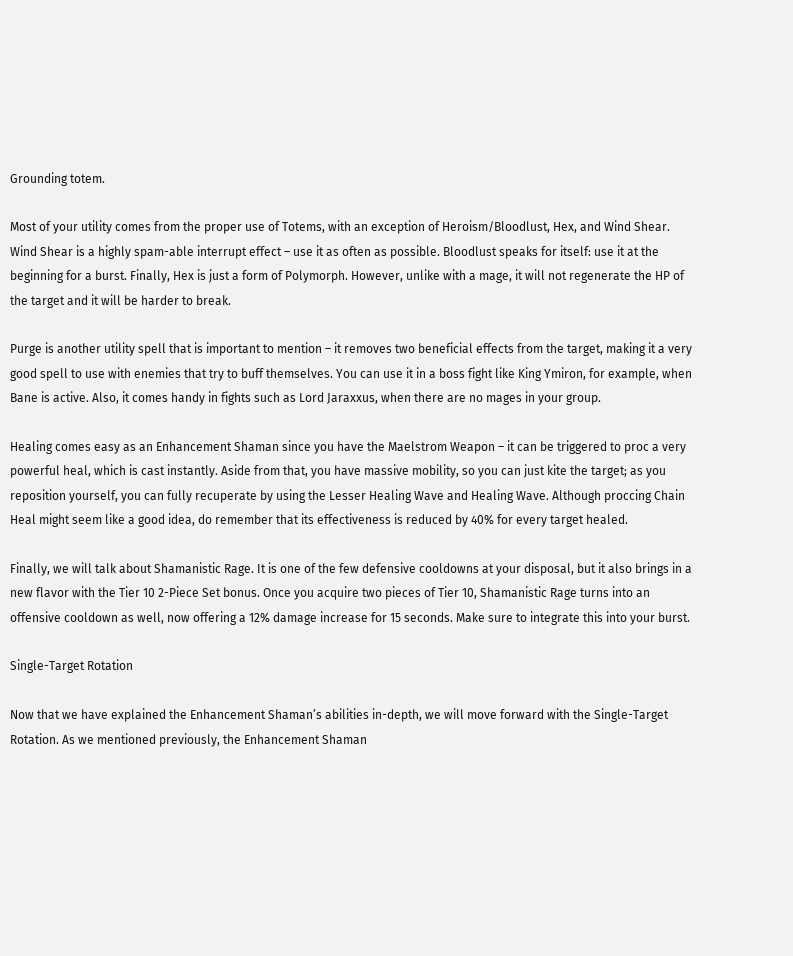Grounding totem.

Most of your utility comes from the proper use of Totems, with an exception of Heroism/Bloodlust, Hex, and Wind Shear. Wind Shear is a highly spam-able interrupt effect – use it as often as possible. Bloodlust speaks for itself: use it at the beginning for a burst. Finally, Hex is just a form of Polymorph. However, unlike with a mage, it will not regenerate the HP of the target and it will be harder to break.

Purge is another utility spell that is important to mention – it removes two beneficial effects from the target, making it a very good spell to use with enemies that try to buff themselves. You can use it in a boss fight like King Ymiron, for example, when Bane is active. Also, it comes handy in fights such as Lord Jaraxxus, when there are no mages in your group.

Healing comes easy as an Enhancement Shaman since you have the Maelstrom Weapon – it can be triggered to proc a very powerful heal, which is cast instantly. Aside from that, you have massive mobility, so you can just kite the target; as you reposition yourself, you can fully recuperate by using the Lesser Healing Wave and Healing Wave. Although proccing Chain Heal might seem like a good idea, do remember that its effectiveness is reduced by 40% for every target healed.

Finally, we will talk about Shamanistic Rage. It is one of the few defensive cooldowns at your disposal, but it also brings in a new flavor with the Tier 10 2-Piece Set bonus. Once you acquire two pieces of Tier 10, Shamanistic Rage turns into an offensive cooldown as well, now offering a 12% damage increase for 15 seconds. Make sure to integrate this into your burst.

Single-Target Rotation

Now that we have explained the Enhancement Shaman’s abilities in-depth, we will move forward with the Single-Target Rotation. As we mentioned previously, the Enhancement Shaman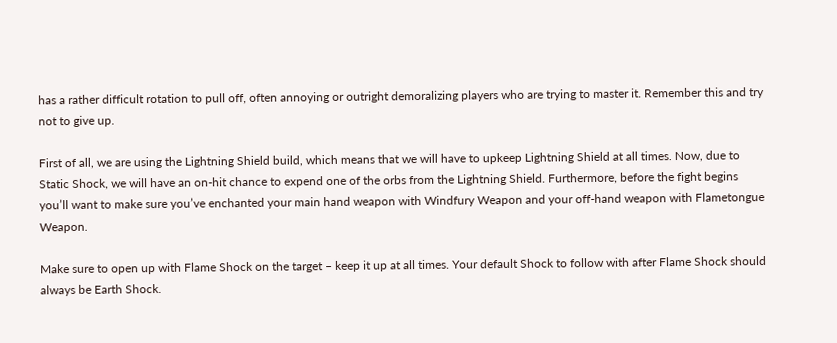has a rather difficult rotation to pull off, often annoying or outright demoralizing players who are trying to master it. Remember this and try not to give up.

First of all, we are using the Lightning Shield build, which means that we will have to upkeep Lightning Shield at all times. Now, due to Static Shock, we will have an on-hit chance to expend one of the orbs from the Lightning Shield. Furthermore, before the fight begins you’ll want to make sure you’ve enchanted your main hand weapon with Windfury Weapon and your off-hand weapon with Flametongue Weapon.

Make sure to open up with Flame Shock on the target – keep it up at all times. Your default Shock to follow with after Flame Shock should always be Earth Shock.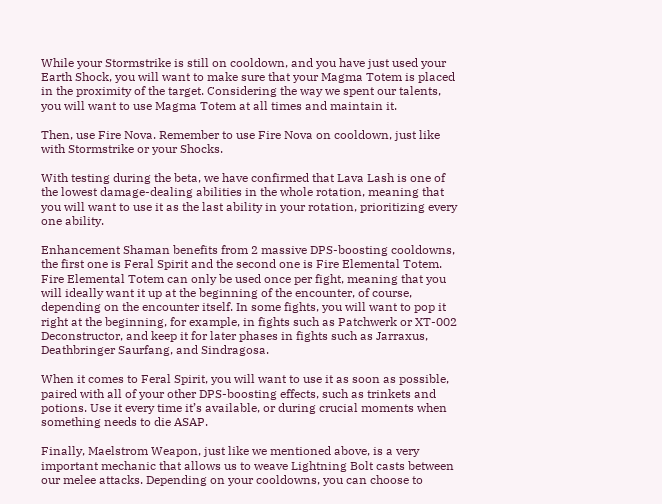While your Stormstrike is still on cooldown, and you have just used your Earth Shock, you will want to make sure that your Magma Totem is placed in the proximity of the target. Considering the way we spent our talents, you will want to use Magma Totem at all times and maintain it.

Then, use Fire Nova. Remember to use Fire Nova on cooldown, just like with Stormstrike or your Shocks.

With testing during the beta, we have confirmed that Lava Lash is one of the lowest damage-dealing abilities in the whole rotation, meaning that you will want to use it as the last ability in your rotation, prioritizing every one ability.

Enhancement Shaman benefits from 2 massive DPS-boosting cooldowns, the first one is Feral Spirit and the second one is Fire Elemental Totem. Fire Elemental Totem can only be used once per fight, meaning that you will ideally want it up at the beginning of the encounter, of course, depending on the encounter itself. In some fights, you will want to pop it right at the beginning, for example, in fights such as Patchwerk or XT-002 Deconstructor, and keep it for later phases in fights such as Jarraxus, Deathbringer Saurfang, and Sindragosa.

When it comes to Feral Spirit, you will want to use it as soon as possible, paired with all of your other DPS-boosting effects, such as trinkets and potions. Use it every time it’s available, or during crucial moments when something needs to die ASAP.

Finally, Maelstrom Weapon, just like we mentioned above, is a very important mechanic that allows us to weave Lightning Bolt casts between our melee attacks. Depending on your cooldowns, you can choose to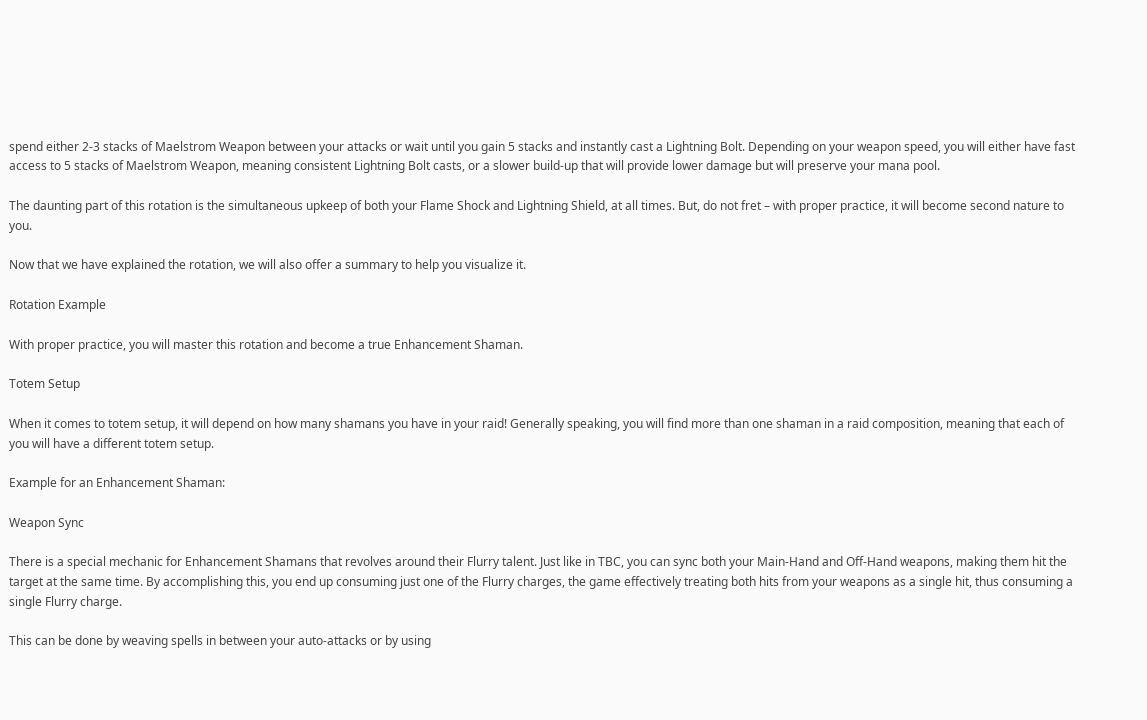spend either 2-3 stacks of Maelstrom Weapon between your attacks or wait until you gain 5 stacks and instantly cast a Lightning Bolt. Depending on your weapon speed, you will either have fast access to 5 stacks of Maelstrom Weapon, meaning consistent Lightning Bolt casts, or a slower build-up that will provide lower damage but will preserve your mana pool.

The daunting part of this rotation is the simultaneous upkeep of both your Flame Shock and Lightning Shield, at all times. But, do not fret – with proper practice, it will become second nature to you.

Now that we have explained the rotation, we will also offer a summary to help you visualize it.

Rotation Example

With proper practice, you will master this rotation and become a true Enhancement Shaman.

Totem Setup

When it comes to totem setup, it will depend on how many shamans you have in your raid! Generally speaking, you will find more than one shaman in a raid composition, meaning that each of you will have a different totem setup.

Example for an Enhancement Shaman:

Weapon Sync

There is a special mechanic for Enhancement Shamans that revolves around their Flurry talent. Just like in TBC, you can sync both your Main-Hand and Off-Hand weapons, making them hit the target at the same time. By accomplishing this, you end up consuming just one of the Flurry charges, the game effectively treating both hits from your weapons as a single hit, thus consuming a single Flurry charge.

This can be done by weaving spells in between your auto-attacks or by using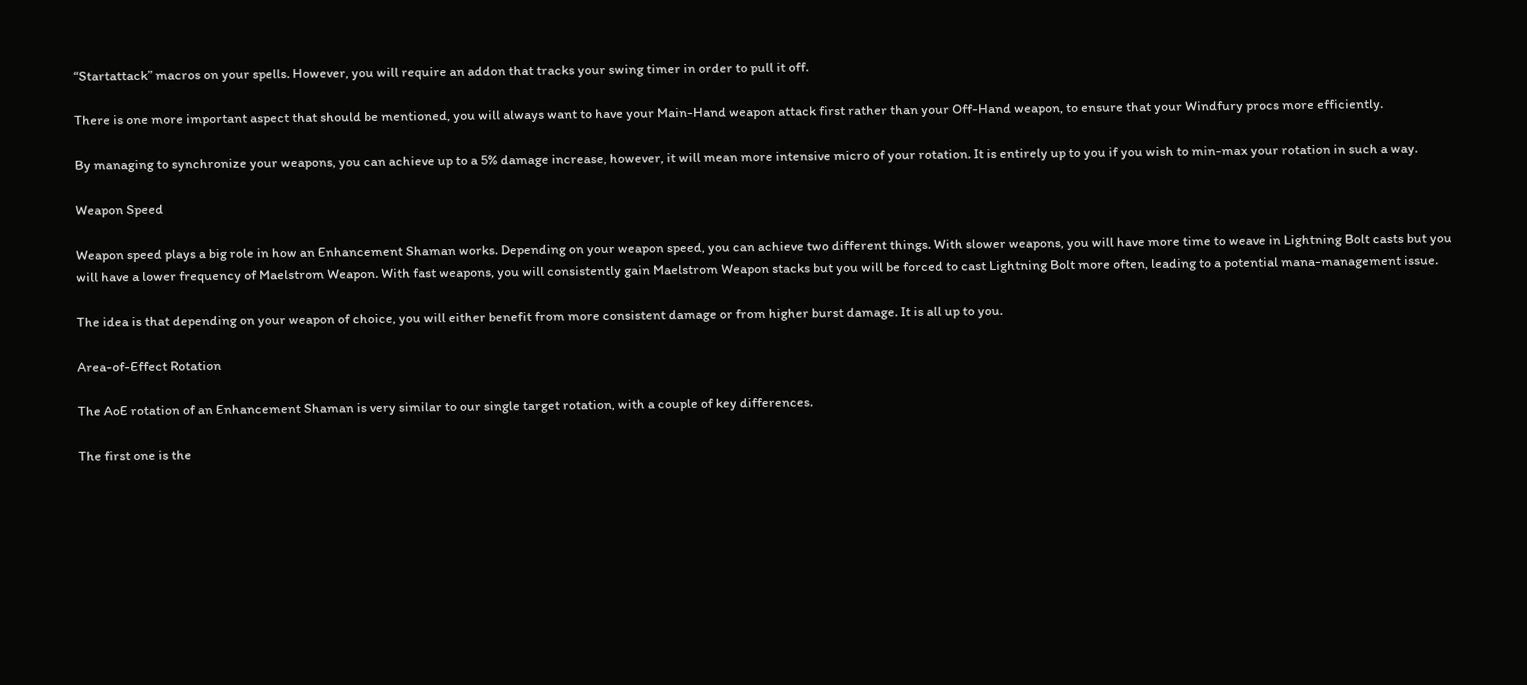“Startattack” macros on your spells. However, you will require an addon that tracks your swing timer in order to pull it off.

There is one more important aspect that should be mentioned, you will always want to have your Main-Hand weapon attack first rather than your Off-Hand weapon, to ensure that your Windfury procs more efficiently.

By managing to synchronize your weapons, you can achieve up to a 5% damage increase, however, it will mean more intensive micro of your rotation. It is entirely up to you if you wish to min-max your rotation in such a way.

Weapon Speed

Weapon speed plays a big role in how an Enhancement Shaman works. Depending on your weapon speed, you can achieve two different things. With slower weapons, you will have more time to weave in Lightning Bolt casts but you will have a lower frequency of Maelstrom Weapon. With fast weapons, you will consistently gain Maelstrom Weapon stacks but you will be forced to cast Lightning Bolt more often, leading to a potential mana-management issue.

The idea is that depending on your weapon of choice, you will either benefit from more consistent damage or from higher burst damage. It is all up to you.

Area-of-Effect Rotation

The AoE rotation of an Enhancement Shaman is very similar to our single target rotation, with a couple of key differences.

The first one is the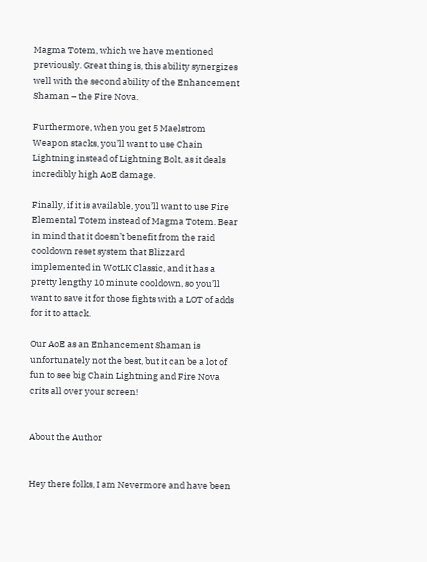Magma Totem, which we have mentioned previously. Great thing is, this ability synergizes well with the second ability of the Enhancement Shaman – the Fire Nova.

Furthermore, when you get 5 Maelstrom Weapon stacks, you’ll want to use Chain Lightning instead of Lightning Bolt, as it deals incredibly high AoE damage.

Finally, if it is available, you’ll want to use Fire Elemental Totem instead of Magma Totem. Bear in mind that it doesn’t benefit from the raid cooldown reset system that Blizzard implemented in WotLK Classic, and it has a pretty lengthy 10 minute cooldown, so you’ll want to save it for those fights with a LOT of adds for it to attack.

Our AoE as an Enhancement Shaman is unfortunately not the best, but it can be a lot of fun to see big Chain Lightning and Fire Nova crits all over your screen!


About the Author


Hey there folks, I am Nevermore and have been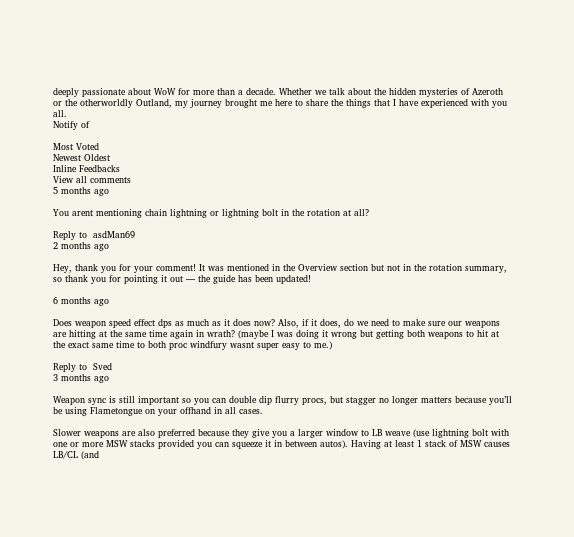deeply passionate about WoW for more than a decade. Whether we talk about the hidden mysteries of Azeroth or the otherworldly Outland, my journey brought me here to share the things that I have experienced with you all.
Notify of

Most Voted
Newest Oldest
Inline Feedbacks
View all comments
5 months ago

You arent mentioning chain lightning or lightning bolt in the rotation at all?

Reply to  asdMan69
2 months ago

Hey, thank you for your comment! It was mentioned in the Overview section but not in the rotation summary, so thank you for pointing it out — the guide has been updated!

6 months ago

Does weapon speed effect dps as much as it does now? Also, if it does, do we need to make sure our weapons are hitting at the same time again in wrath? (maybe I was doing it wrong but getting both weapons to hit at the exact same time to both proc windfury wasnt super easy to me.)

Reply to  Sved
3 months ago

Weapon sync is still important so you can double dip flurry procs, but stagger no longer matters because you’ll be using Flametongue on your offhand in all cases.

Slower weapons are also preferred because they give you a larger window to LB weave (use lightning bolt with one or more MSW stacks provided you can squeeze it in between autos). Having at least 1 stack of MSW causes LB/CL (and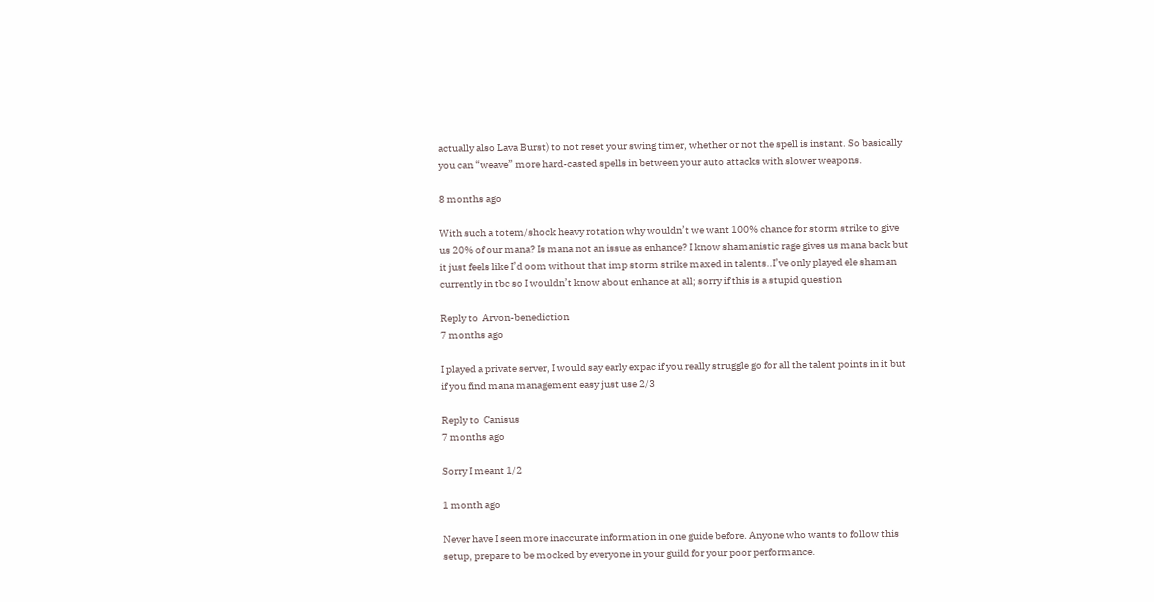actually also Lava Burst) to not reset your swing timer, whether or not the spell is instant. So basically you can “weave” more hard-casted spells in between your auto attacks with slower weapons.

8 months ago

With such a totem/shock heavy rotation why wouldn’t we want 100% chance for storm strike to give us 20% of our mana? Is mana not an issue as enhance? I know shamanistic rage gives us mana back but it just feels like I’d oom without that imp storm strike maxed in talents..I’ve only played ele shaman currently in tbc so I wouldn’t know about enhance at all; sorry if this is a stupid question

Reply to  Arvon-benediction
7 months ago

I played a private server, I would say early expac if you really struggle go for all the talent points in it but if you find mana management easy just use 2/3

Reply to  Canisus
7 months ago

Sorry I meant 1/2

1 month ago

Never have I seen more inaccurate information in one guide before. Anyone who wants to follow this setup, prepare to be mocked by everyone in your guild for your poor performance.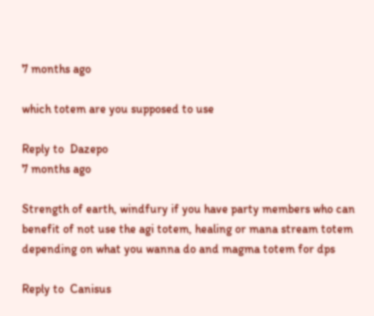7 months ago

which totem are you supposed to use

Reply to  Dazepo
7 months ago

Strength of earth, windfury if you have party members who can benefit of not use the agi totem, healing or mana stream totem depending on what you wanna do and magma totem for dps

Reply to  Canisus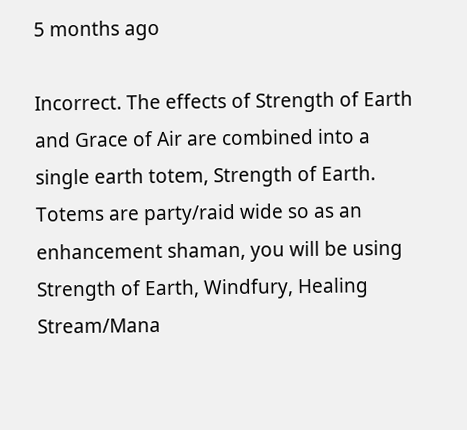5 months ago

Incorrect. The effects of Strength of Earth and Grace of Air are combined into a single earth totem, Strength of Earth. Totems are party/raid wide so as an enhancement shaman, you will be using Strength of Earth, Windfury, Healing Stream/Mana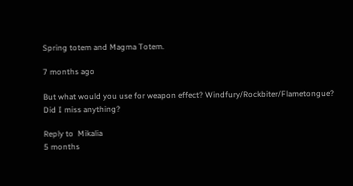Spring totem and Magma Totem.

7 months ago

But what would you use for weapon effect? Windfury/Rockbiter/Flametongue?
Did I miss anything?

Reply to  Mikalia
5 months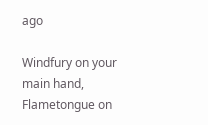ago

Windfury on your main hand, Flametongue on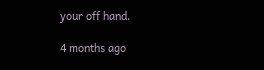your off hand.

4 months ago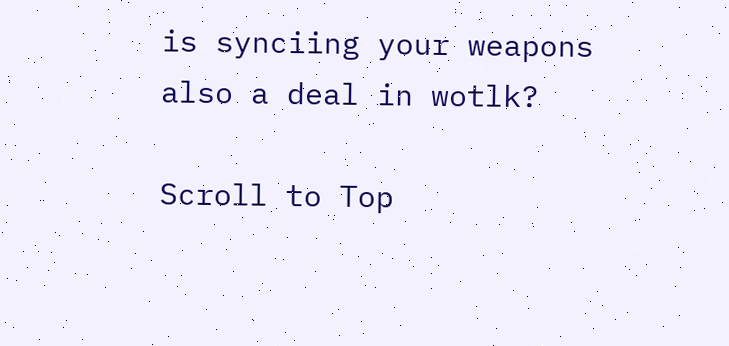is synciing your weapons also a deal in wotlk?

Scroll to Top